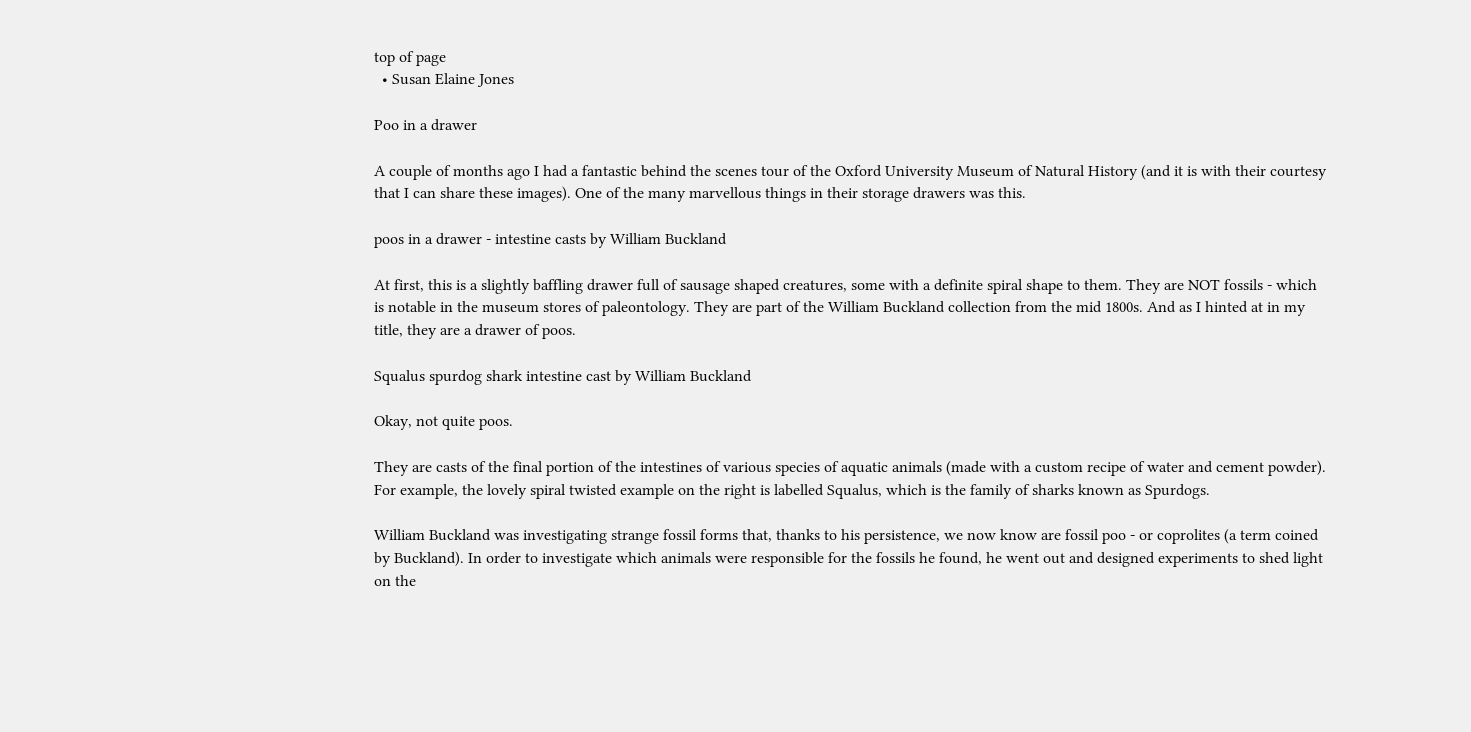top of page
  • Susan Elaine Jones

Poo in a drawer

A couple of months ago I had a fantastic behind the scenes tour of the Oxford University Museum of Natural History (and it is with their courtesy that I can share these images). One of the many marvellous things in their storage drawers was this.

poos in a drawer - intestine casts by William Buckland

At first, this is a slightly baffling drawer full of sausage shaped creatures, some with a definite spiral shape to them. They are NOT fossils - which is notable in the museum stores of paleontology. They are part of the William Buckland collection from the mid 1800s. And as I hinted at in my title, they are a drawer of poos.

Squalus spurdog shark intestine cast by William Buckland

Okay, not quite poos.

They are casts of the final portion of the intestines of various species of aquatic animals (made with a custom recipe of water and cement powder). For example, the lovely spiral twisted example on the right is labelled Squalus, which is the family of sharks known as Spurdogs.

William Buckland was investigating strange fossil forms that, thanks to his persistence, we now know are fossil poo - or coprolites (a term coined by Buckland). In order to investigate which animals were responsible for the fossils he found, he went out and designed experiments to shed light on the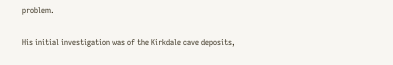problem.

His initial investigation was of the Kirkdale cave deposits,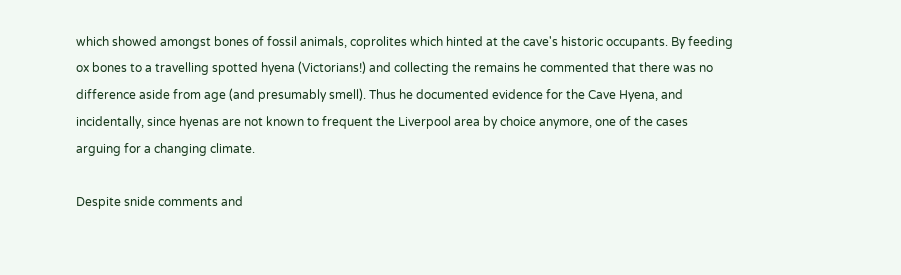which showed amongst bones of fossil animals, coprolites which hinted at the cave's historic occupants. By feeding ox bones to a travelling spotted hyena (Victorians!) and collecting the remains he commented that there was no difference aside from age (and presumably smell). Thus he documented evidence for the Cave Hyena, and incidentally, since hyenas are not known to frequent the Liverpool area by choice anymore, one of the cases arguing for a changing climate.

Despite snide comments and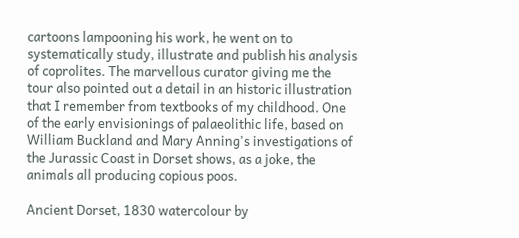cartoons lampooning his work, he went on to systematically study, illustrate and publish his analysis of coprolites. The marvellous curator giving me the tour also pointed out a detail in an historic illustration that I remember from textbooks of my childhood. One of the early envisionings of palaeolithic life, based on William Buckland and Mary Anning's investigations of the Jurassic Coast in Dorset shows, as a joke, the animals all producing copious poos.

Ancient Dorset, 1830 watercolour by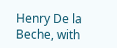Henry De la Beche, with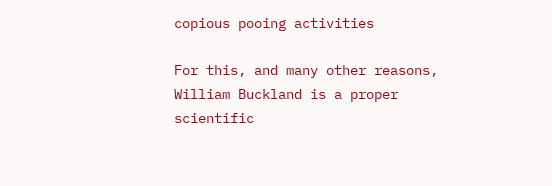copious pooing activities

For this, and many other reasons, William Buckland is a proper scientific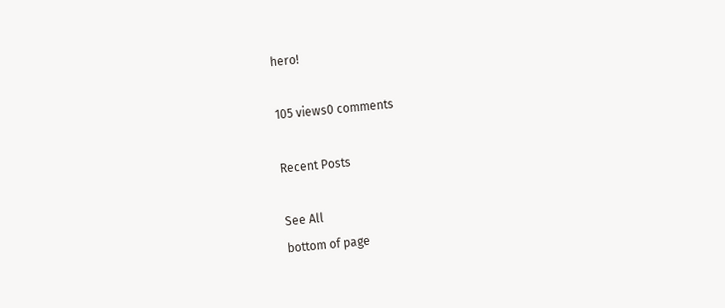hero!

105 views0 comments

Recent Posts

See All
bottom of page